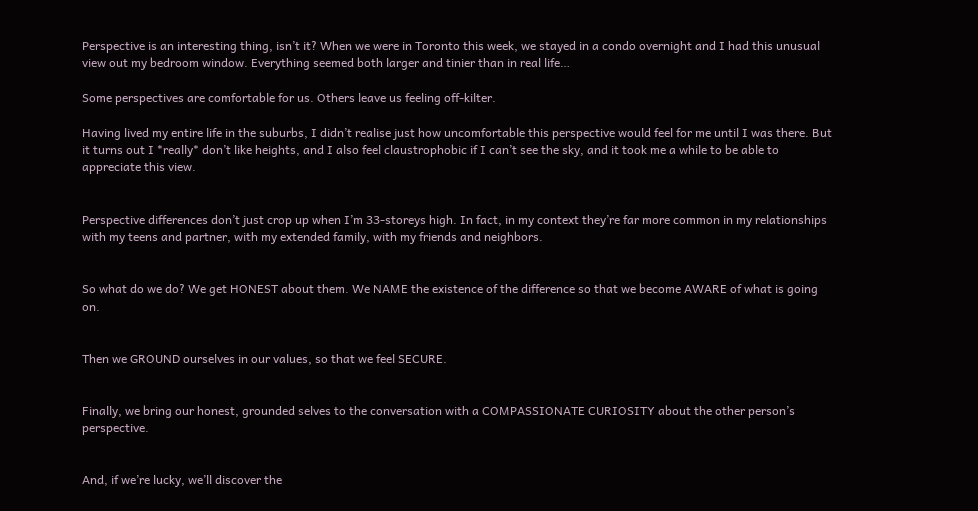Perspective is an interesting thing, isn’t it? When we were in Toronto this week, we stayed in a condo overnight and I had this unusual view out my bedroom window. Everything seemed both larger and tinier than in real life…

Some perspectives are comfortable for us. Others leave us feeling off-kilter.

Having lived my entire life in the suburbs, I didn’t realise just how uncomfortable this perspective would feel for me until I was there. But it turns out I *really* don’t like heights, and I also feel claustrophobic if I can’t see the sky, and it took me a while to be able to appreciate this view.


Perspective differences don’t just crop up when I’m 33-storeys high. In fact, in my context they’re far more common in my relationships with my teens and partner, with my extended family, with my friends and neighbors.


So what do we do? We get HONEST about them. We NAME the existence of the difference so that we become AWARE of what is going on.


Then we GROUND ourselves in our values, so that we feel SECURE.


Finally, we bring our honest, grounded selves to the conversation with a COMPASSIONATE CURIOSITY about the other person’s perspective.


And, if we’re lucky, we’ll discover the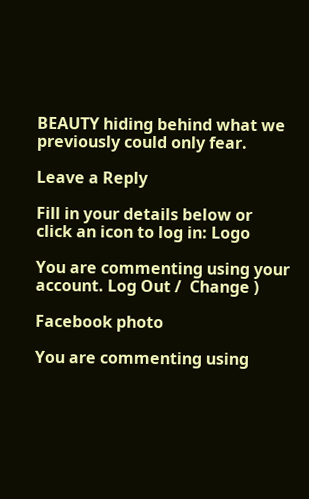BEAUTY hiding behind what we previously could only fear.

Leave a Reply

Fill in your details below or click an icon to log in: Logo

You are commenting using your account. Log Out /  Change )

Facebook photo

You are commenting using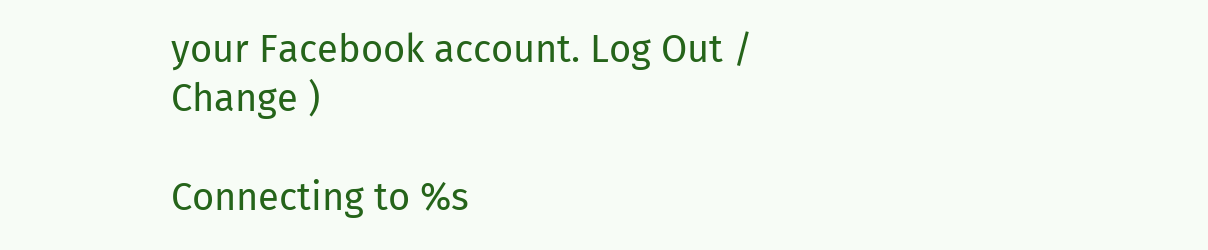your Facebook account. Log Out /  Change )

Connecting to %s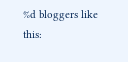%d bloggers like this: